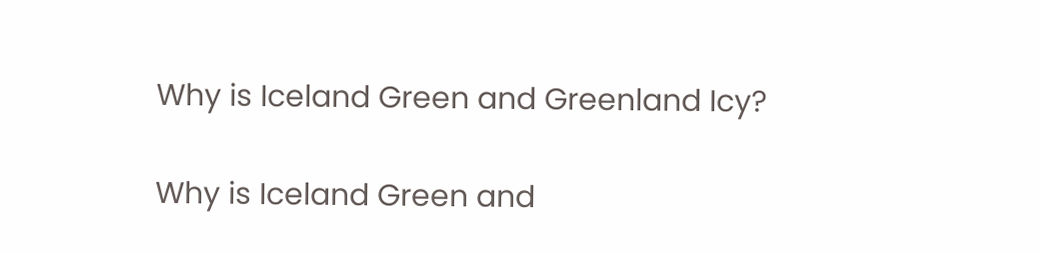Why is Iceland Green and Greenland Icy?

Why is Iceland Green and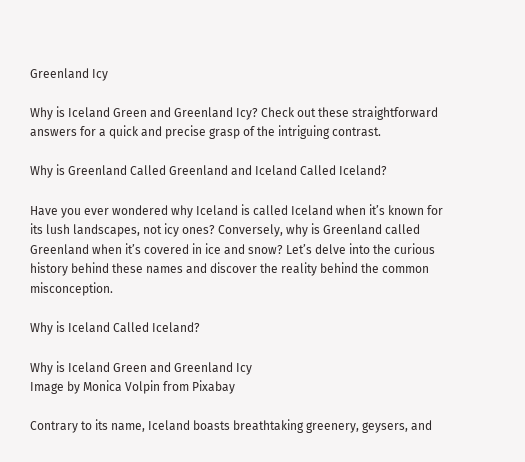Greenland Icy

Why is Iceland Green and Greenland Icy? Check out these straightforward answers for a quick and precise grasp of the intriguing contrast.

Why is Greenland Called Greenland and Iceland Called Iceland?

Have you ever wondered why Iceland is called Iceland when it’s known for its lush landscapes, not icy ones? Conversely, why is Greenland called Greenland when it’s covered in ice and snow? Let’s delve into the curious history behind these names and discover the reality behind the common misconception.

Why is Iceland Called Iceland?

Why is Iceland Green and Greenland Icy
Image by Monica Volpin from Pixabay

Contrary to its name, Iceland boasts breathtaking greenery, geysers, and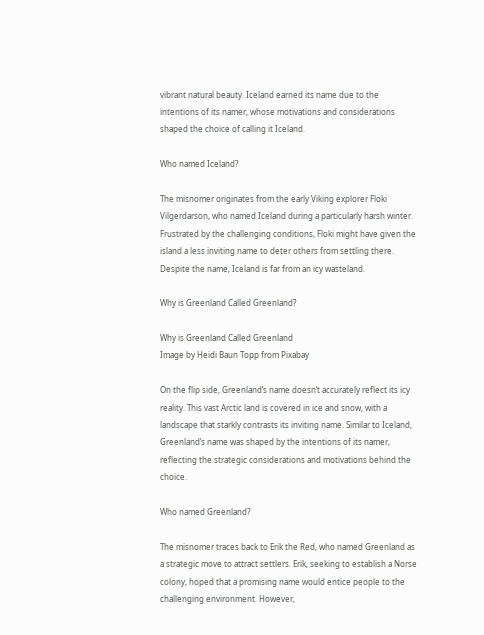vibrant natural beauty. Iceland earned its name due to the intentions of its namer, whose motivations and considerations shaped the choice of calling it Iceland.

Who named Iceland?

The misnomer originates from the early Viking explorer Floki Vilgerdarson, who named Iceland during a particularly harsh winter. Frustrated by the challenging conditions, Floki might have given the island a less inviting name to deter others from settling there. Despite the name, Iceland is far from an icy wasteland.

Why is Greenland Called Greenland?

Why is Greenland Called Greenland
Image by Heidi Baun Topp from Pixabay

On the flip side, Greenland’s name doesn’t accurately reflect its icy reality. This vast Arctic land is covered in ice and snow, with a landscape that starkly contrasts its inviting name. Similar to Iceland, Greenland’s name was shaped by the intentions of its namer, reflecting the strategic considerations and motivations behind the choice.

Who named Greenland?

The misnomer traces back to Erik the Red, who named Greenland as a strategic move to attract settlers. Erik, seeking to establish a Norse colony, hoped that a promising name would entice people to the challenging environment. However,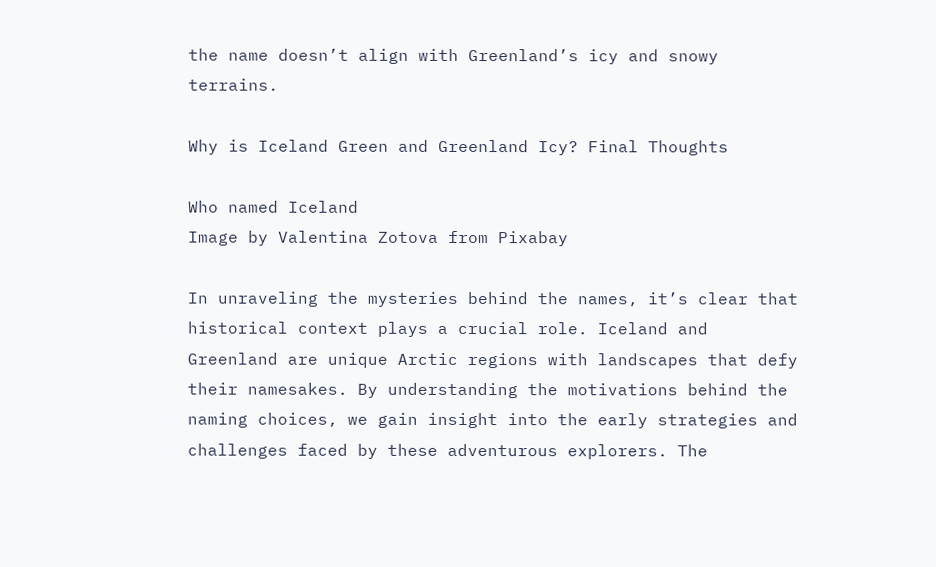the name doesn’t align with Greenland’s icy and snowy terrains.

Why is Iceland Green and Greenland Icy? Final Thoughts

Who named Iceland
Image by Valentina Zotova from Pixabay

In unraveling the mysteries behind the names, it’s clear that historical context plays a crucial role. Iceland and Greenland are unique Arctic regions with landscapes that defy their namesakes. By understanding the motivations behind the naming choices, we gain insight into the early strategies and challenges faced by these adventurous explorers. The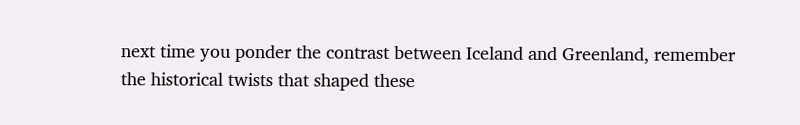next time you ponder the contrast between Iceland and Greenland, remember the historical twists that shaped these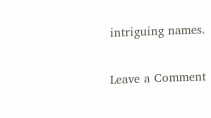intriguing names.

Leave a Comment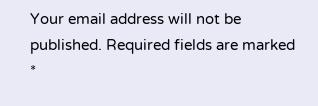Your email address will not be published. Required fields are marked *